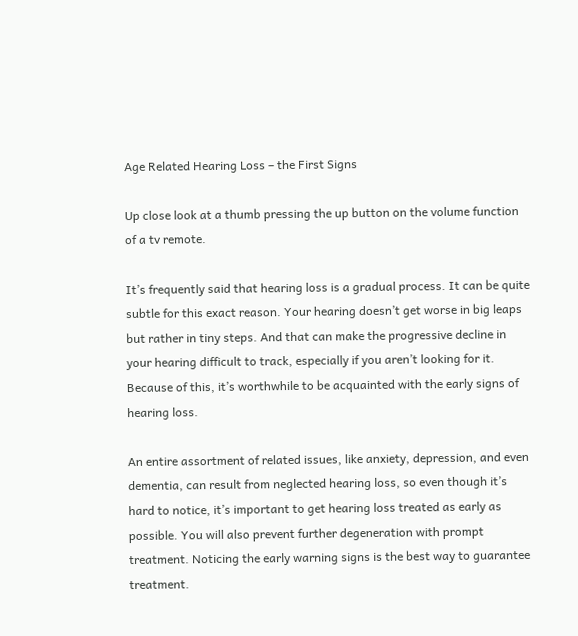Age Related Hearing Loss – the First Signs

Up close look at a thumb pressing the up button on the volume function of a tv remote.

It’s frequently said that hearing loss is a gradual process. It can be quite subtle for this exact reason. Your hearing doesn’t get worse in big leaps but rather in tiny steps. And that can make the progressive decline in your hearing difficult to track, especially if you aren’t looking for it. Because of this, it’s worthwhile to be acquainted with the early signs of hearing loss.

An entire assortment of related issues, like anxiety, depression, and even dementia, can result from neglected hearing loss, so even though it’s hard to notice, it’s important to get hearing loss treated as early as possible. You will also prevent further degeneration with prompt treatment. Noticing the early warning signs is the best way to guarantee treatment.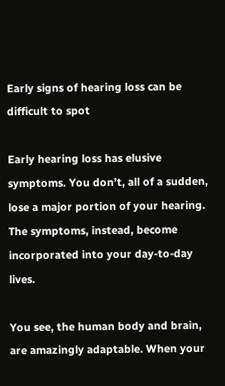Early signs of hearing loss can be difficult to spot

Early hearing loss has elusive symptoms. You don’t, all of a sudden, lose a major portion of your hearing. The symptoms, instead, become incorporated into your day-to-day lives.

You see, the human body and brain, are amazingly adaptable. When your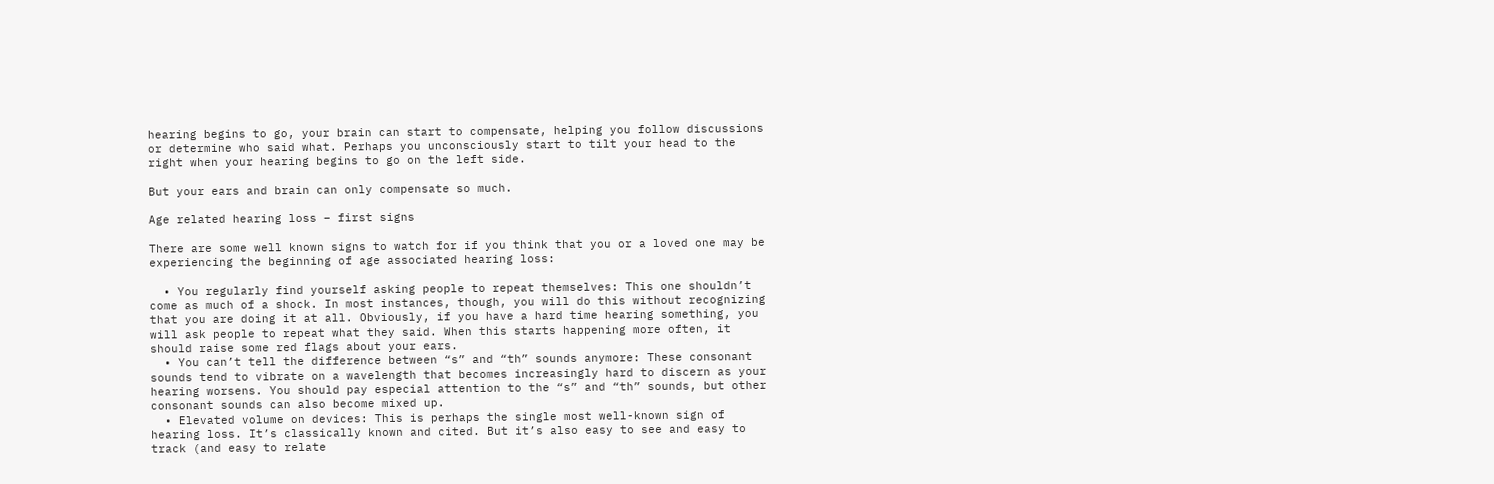hearing begins to go, your brain can start to compensate, helping you follow discussions or determine who said what. Perhaps you unconsciously start to tilt your head to the right when your hearing begins to go on the left side.

But your ears and brain can only compensate so much.

Age related hearing loss – first signs

There are some well known signs to watch for if you think that you or a loved one may be experiencing the beginning of age associated hearing loss:

  • You regularly find yourself asking people to repeat themselves: This one shouldn’t come as much of a shock. In most instances, though, you will do this without recognizing that you are doing it at all. Obviously, if you have a hard time hearing something, you will ask people to repeat what they said. When this starts happening more often, it should raise some red flags about your ears.
  • You can’t tell the difference between “s” and “th” sounds anymore: These consonant sounds tend to vibrate on a wavelength that becomes increasingly hard to discern as your hearing worsens. You should pay especial attention to the “s” and “th” sounds, but other consonant sounds can also become mixed up.
  • Elevated volume on devices: This is perhaps the single most well-known sign of hearing loss. It’s classically known and cited. But it’s also easy to see and easy to track (and easy to relate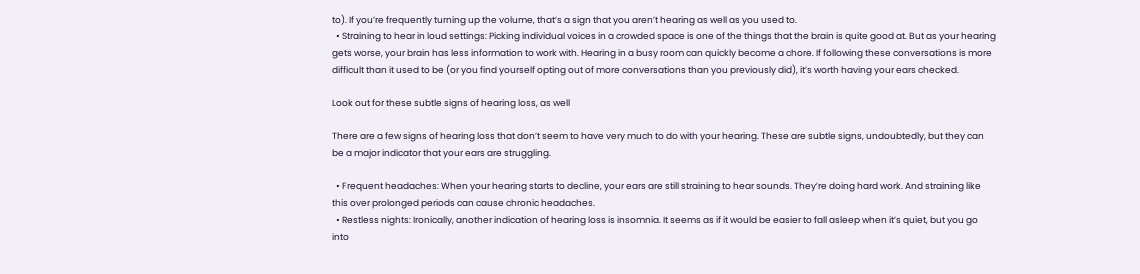to). If you’re frequently turning up the volume, that’s a sign that you aren’t hearing as well as you used to.
  • Straining to hear in loud settings: Picking individual voices in a crowded space is one of the things that the brain is quite good at. But as your hearing gets worse, your brain has less information to work with. Hearing in a busy room can quickly become a chore. If following these conversations is more difficult than it used to be (or you find yourself opting out of more conversations than you previously did), it’s worth having your ears checked.

Look out for these subtle signs of hearing loss, as well

There are a few signs of hearing loss that don’t seem to have very much to do with your hearing. These are subtle signs, undoubtedly, but they can be a major indicator that your ears are struggling.

  • Frequent headaches: When your hearing starts to decline, your ears are still straining to hear sounds. They’re doing hard work. And straining like this over prolonged periods can cause chronic headaches.
  • Restless nights: Ironically, another indication of hearing loss is insomnia. It seems as if it would be easier to fall asleep when it’s quiet, but you go into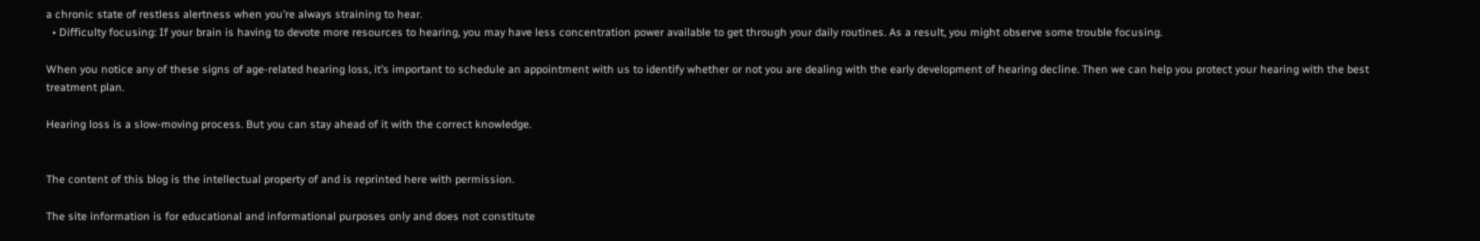a chronic state of restless alertness when you’re always straining to hear.
  • Difficulty focusing: If your brain is having to devote more resources to hearing, you may have less concentration power available to get through your daily routines. As a result, you might observe some trouble focusing.

When you notice any of these signs of age-related hearing loss, it’s important to schedule an appointment with us to identify whether or not you are dealing with the early development of hearing decline. Then we can help you protect your hearing with the best treatment plan.

Hearing loss is a slow-moving process. But you can stay ahead of it with the correct knowledge.


The content of this blog is the intellectual property of and is reprinted here with permission.

The site information is for educational and informational purposes only and does not constitute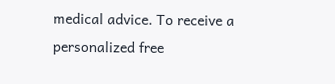medical advice. To receive a personalized free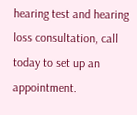hearing test and hearing loss consultation, call today to set up an appointment.